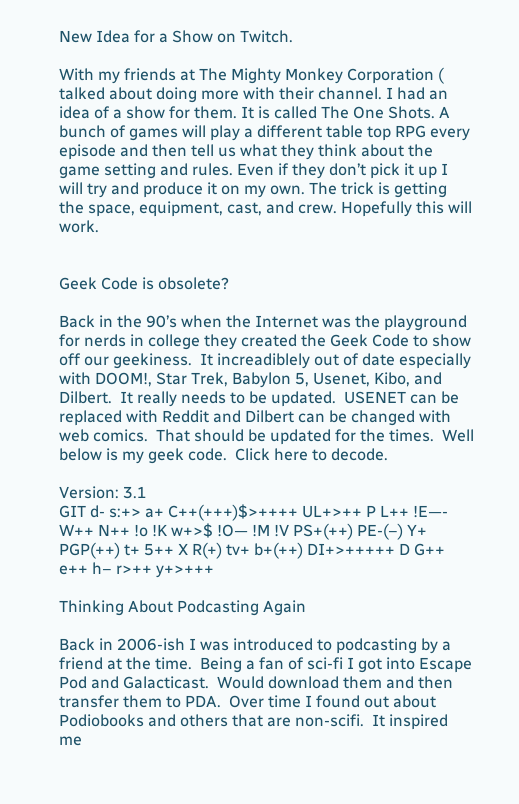New Idea for a Show on Twitch.

With my friends at The Mighty Monkey Corporation ( talked about doing more with their channel. I had an idea of a show for them. It is called The One Shots. A bunch of games will play a different table top RPG every episode and then tell us what they think about the game setting and rules. Even if they don’t pick it up I will try and produce it on my own. The trick is getting the space, equipment, cast, and crew. Hopefully this will work.


Geek Code is obsolete?

Back in the 90’s when the Internet was the playground for nerds in college they created the Geek Code to show off our geekiness.  It increadiblely out of date especially with DOOM!, Star Trek, Babylon 5, Usenet, Kibo, and Dilbert.  It really needs to be updated.  USENET can be replaced with Reddit and Dilbert can be changed with web comics.  That should be updated for the times.  Well below is my geek code.  Click here to decode.

Version: 3.1
GIT d- s:+> a+ C++(+++)$>++++ UL+>++ P L++ !E—- W++ N++ !o !K w+>$ !O— !M !V PS+(++) PE-(–) Y+ PGP(++) t+ 5++ X R(+) tv+ b+(++) DI+>+++++ D G++ e++ h– r>++ y+>+++

Thinking About Podcasting Again

Back in 2006-ish I was introduced to podcasting by a friend at the time.  Being a fan of sci-fi I got into Escape Pod and Galacticast.  Would download them and then transfer them to PDA.  Over time I found out about Podiobooks and others that are non-scifi.  It inspired me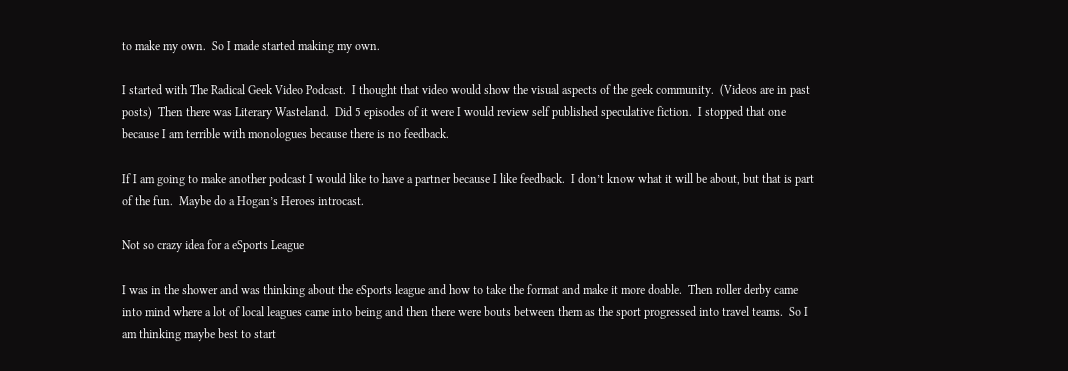to make my own.  So I made started making my own.

I started with The Radical Geek Video Podcast.  I thought that video would show the visual aspects of the geek community.  (Videos are in past posts)  Then there was Literary Wasteland.  Did 5 episodes of it were I would review self published speculative fiction.  I stopped that one because I am terrible with monologues because there is no feedback.

If I am going to make another podcast I would like to have a partner because I like feedback.  I don’t know what it will be about, but that is part of the fun.  Maybe do a Hogan’s Heroes introcast.

Not so crazy idea for a eSports League

I was in the shower and was thinking about the eSports league and how to take the format and make it more doable.  Then roller derby came into mind where a lot of local leagues came into being and then there were bouts between them as the sport progressed into travel teams.  So I am thinking maybe best to start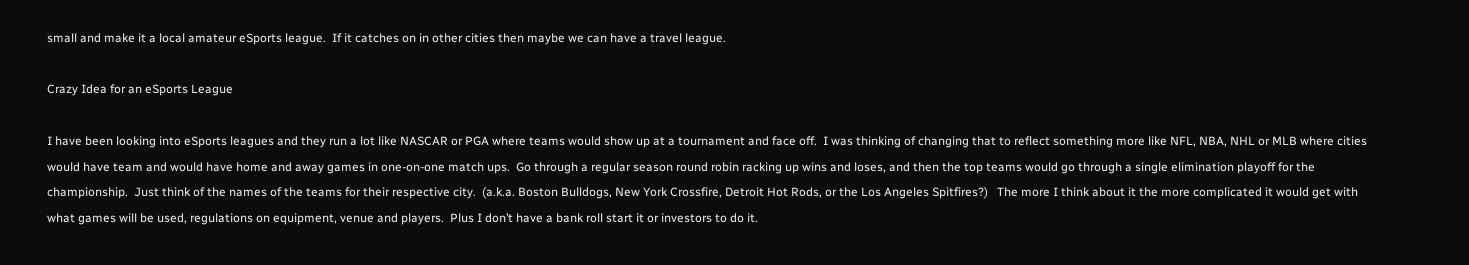small and make it a local amateur eSports league.  If it catches on in other cities then maybe we can have a travel league.

Crazy Idea for an eSports League

I have been looking into eSports leagues and they run a lot like NASCAR or PGA where teams would show up at a tournament and face off.  I was thinking of changing that to reflect something more like NFL, NBA, NHL or MLB where cities would have team and would have home and away games in one-on-one match ups.  Go through a regular season round robin racking up wins and loses, and then the top teams would go through a single elimination playoff for the championship.  Just think of the names of the teams for their respective city.  (a.k.a. Boston Bulldogs, New York Crossfire, Detroit Hot Rods, or the Los Angeles Spitfires?)   The more I think about it the more complicated it would get with what games will be used, regulations on equipment, venue and players.  Plus I don’t have a bank roll start it or investors to do it.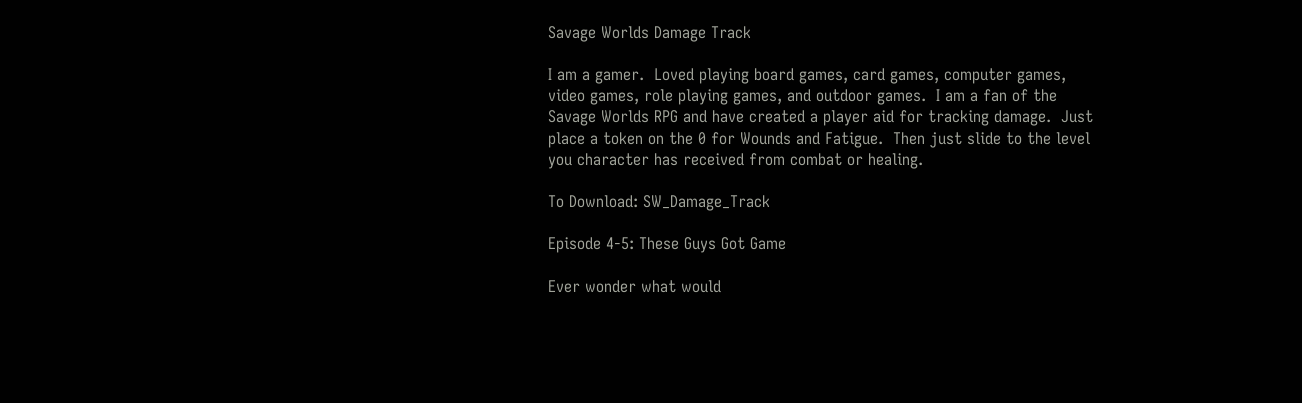Savage Worlds Damage Track

I am a gamer.  Loved playing board games, card games, computer games, video games, role playing games, and outdoor games.  I am a fan of the Savage Worlds RPG and have created a player aid for tracking damage.  Just place a token on the 0 for Wounds and Fatigue.  Then just slide to the level you character has received from combat or healing.

To Download: SW_Damage_Track

Episode 4-5: These Guys Got Game

Ever wonder what would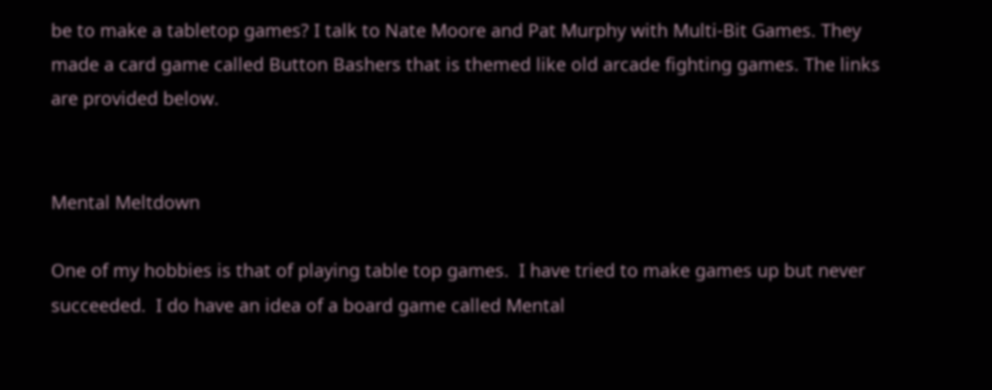be to make a tabletop games? I talk to Nate Moore and Pat Murphy with Multi-Bit Games. They made a card game called Button Bashers that is themed like old arcade fighting games. The links are provided below.


Mental Meltdown

One of my hobbies is that of playing table top games.  I have tried to make games up but never succeeded.  I do have an idea of a board game called Mental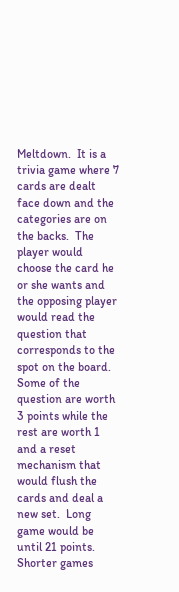Meltdown.  It is a trivia game where 7 cards are dealt face down and the categories are on the backs.  The player would choose the card he or she wants and the opposing player would read the question that corresponds to the spot on the board.  Some of the question are worth 3 points while the rest are worth 1 and a reset mechanism that would flush the cards and deal a new set.  Long game would be until 21 points.  Shorter games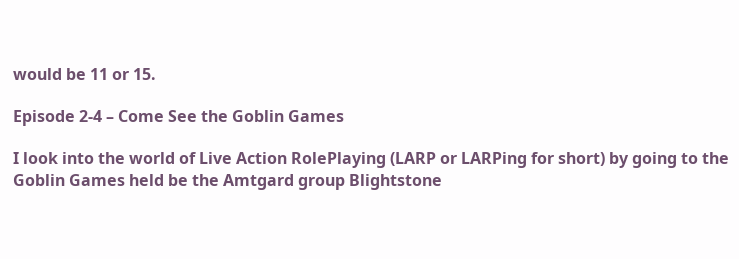would be 11 or 15.

Episode 2-4 – Come See the Goblin Games

I look into the world of Live Action RolePlaying (LARP or LARPing for short) by going to the Goblin Games held be the Amtgard group Blightstone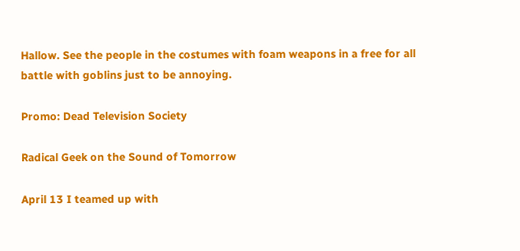Hallow. See the people in the costumes with foam weapons in a free for all battle with goblins just to be annoying.

Promo: Dead Television Society

Radical Geek on the Sound of Tomorrow

April 13 I teamed up with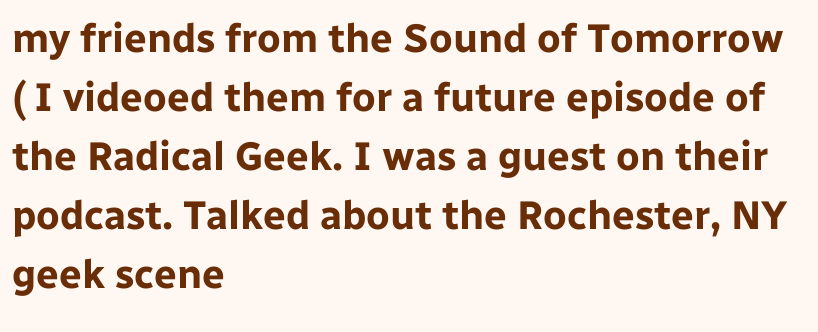my friends from the Sound of Tomorrow ( I videoed them for a future episode of the Radical Geek. I was a guest on their podcast. Talked about the Rochester, NY geek scene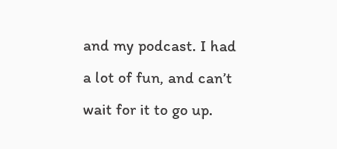and my podcast. I had a lot of fun, and can’t wait for it to go up.